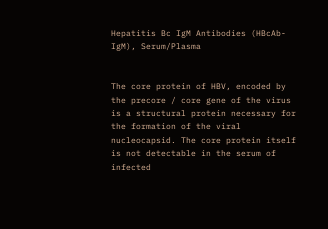Hepatitis Bc IgM Antibodies (HBcAb-IgM), Serum/Plasma


The core protein of HBV, encoded by the precore / core gene of the virus is a structural protein necessary for the formation of the viral nucleocapsid. The core protein itself is not detectable in the serum of infected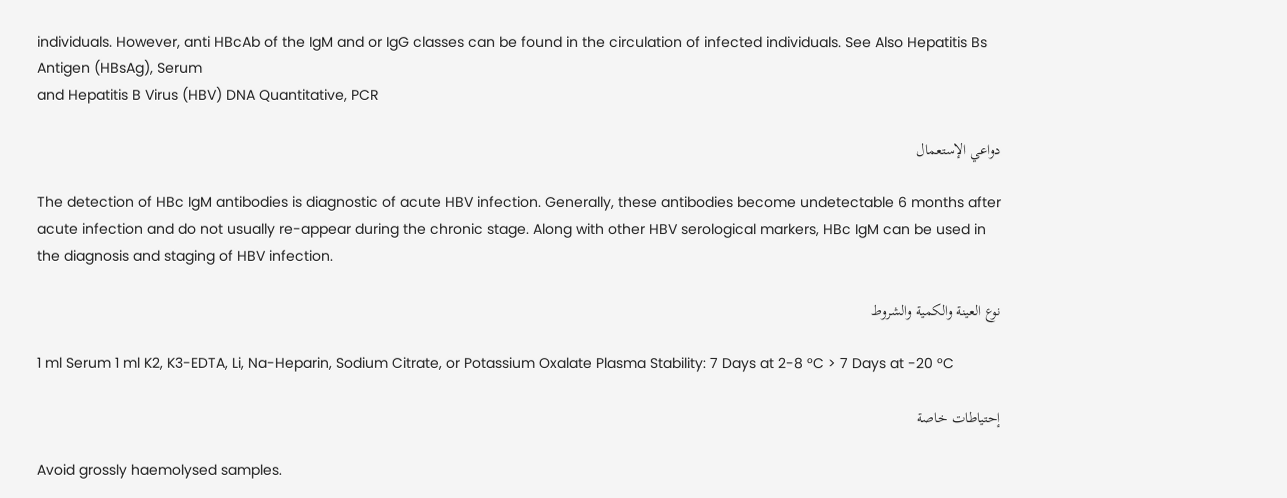individuals. However, anti HBcAb of the IgM and or IgG classes can be found in the circulation of infected individuals. See Also Hepatitis Bs Antigen (HBsAg), Serum
and Hepatitis B Virus (HBV) DNA Quantitative, PCR

دواعي الإستعمال

The detection of HBc IgM antibodies is diagnostic of acute HBV infection. Generally, these antibodies become undetectable 6 months after acute infection and do not usually re-appear during the chronic stage. Along with other HBV serological markers, HBc IgM can be used in the diagnosis and staging of HBV infection.

نوع العينة والكمية والشروط

1 ml Serum 1 ml K2, K3-EDTA, Li, Na-Heparin, Sodium Citrate, or Potassium Oxalate Plasma Stability: 7 Days at 2-8 °C > 7 Days at -20 °C

إحتياطات خاصة

Avoid grossly haemolysed samples.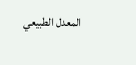المعدل الطبيعي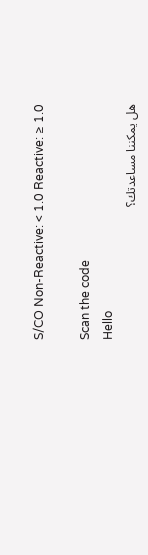S/CO Non-Reactive: < 1.0 Reactive: ≥ 1.0

Scan the code
Hello
هل يمكننا مساعدتك؟